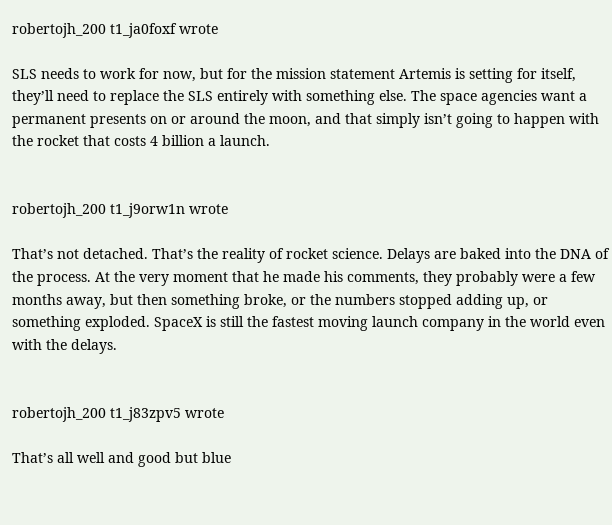robertojh_200 t1_ja0foxf wrote

SLS needs to work for now, but for the mission statement Artemis is setting for itself, they’ll need to replace the SLS entirely with something else. The space agencies want a permanent presents on or around the moon, and that simply isn’t going to happen with the rocket that costs 4 billion a launch.


robertojh_200 t1_j9orw1n wrote

That’s not detached. That’s the reality of rocket science. Delays are baked into the DNA of the process. At the very moment that he made his comments, they probably were a few months away, but then something broke, or the numbers stopped adding up, or something exploded. SpaceX is still the fastest moving launch company in the world even with the delays.


robertojh_200 t1_j83zpv5 wrote

That’s all well and good but blue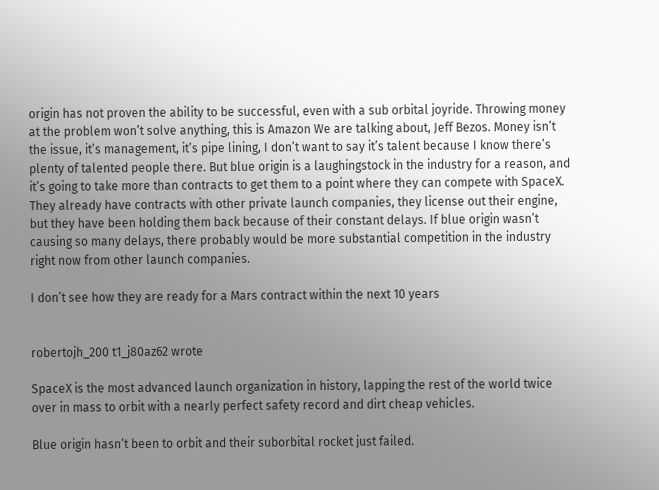origin has not proven the ability to be successful, even with a sub orbital joyride. Throwing money at the problem won’t solve anything, this is Amazon We are talking about, Jeff Bezos. Money isn’t the issue, it’s management, it’s pipe lining, I don’t want to say it’s talent because I know there’s plenty of talented people there. But blue origin is a laughingstock in the industry for a reason, and it’s going to take more than contracts to get them to a point where they can compete with SpaceX. They already have contracts with other private launch companies, they license out their engine, but they have been holding them back because of their constant delays. If blue origin wasn’t causing so many delays, there probably would be more substantial competition in the industry right now from other launch companies.

I don’t see how they are ready for a Mars contract within the next 10 years


robertojh_200 t1_j80az62 wrote

SpaceX is the most advanced launch organization in history, lapping the rest of the world twice over in mass to orbit with a nearly perfect safety record and dirt cheap vehicles.

Blue origin hasn’t been to orbit and their suborbital rocket just failed.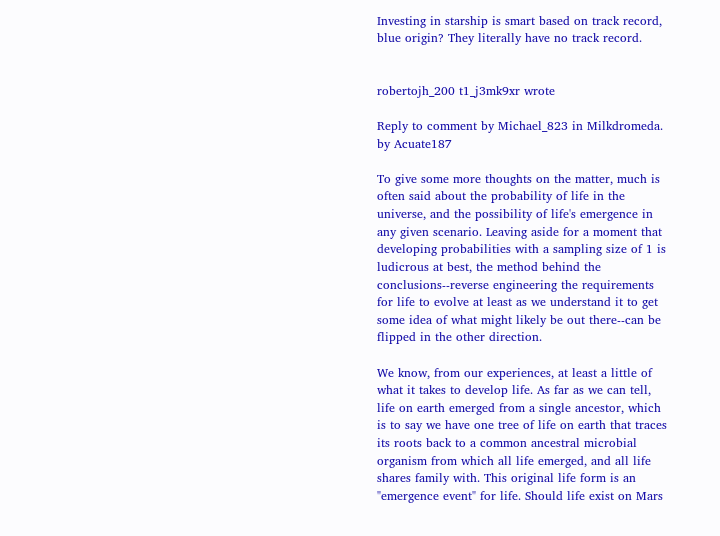Investing in starship is smart based on track record, blue origin? They literally have no track record.


robertojh_200 t1_j3mk9xr wrote

Reply to comment by Michael_823 in Milkdromeda. by Acuate187

To give some more thoughts on the matter, much is often said about the probability of life in the universe, and the possibility of life's emergence in any given scenario. Leaving aside for a moment that developing probabilities with a sampling size of 1 is ludicrous at best, the method behind the conclusions--reverse engineering the requirements for life to evolve at least as we understand it to get some idea of what might likely be out there--can be flipped in the other direction.

We know, from our experiences, at least a little of what it takes to develop life. As far as we can tell, life on earth emerged from a single ancestor, which is to say we have one tree of life on earth that traces its roots back to a common ancestral microbial organism from which all life emerged, and all life shares family with. This original life form is an "emergence event" for life. Should life exist on Mars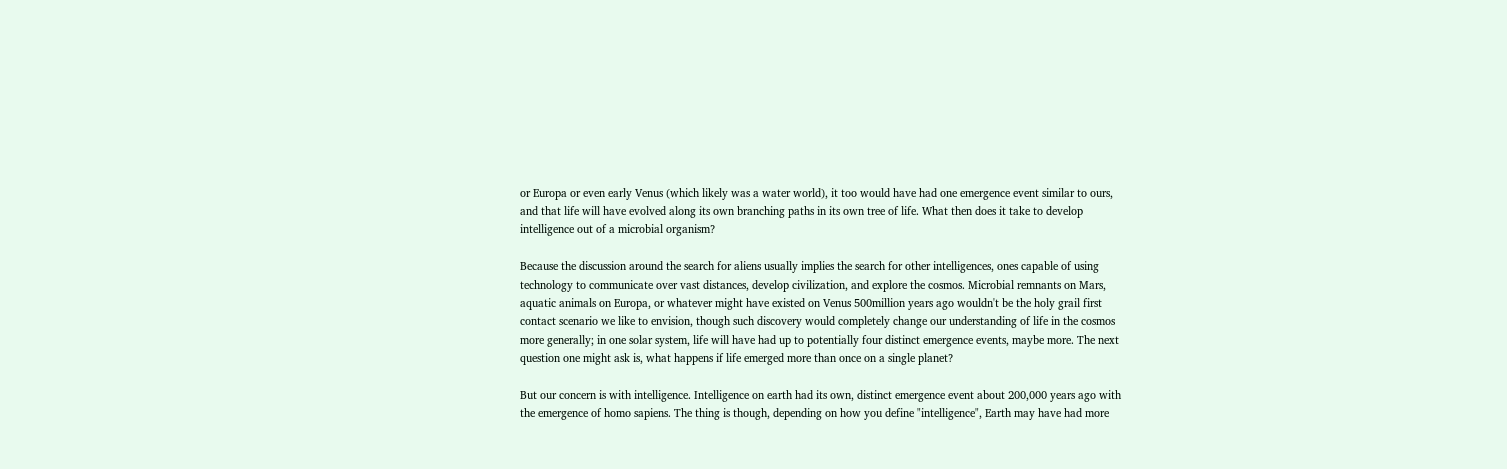or Europa or even early Venus (which likely was a water world), it too would have had one emergence event similar to ours, and that life will have evolved along its own branching paths in its own tree of life. What then does it take to develop intelligence out of a microbial organism?

Because the discussion around the search for aliens usually implies the search for other intelligences, ones capable of using technology to communicate over vast distances, develop civilization, and explore the cosmos. Microbial remnants on Mars, aquatic animals on Europa, or whatever might have existed on Venus 500million years ago wouldn't be the holy grail first contact scenario we like to envision, though such discovery would completely change our understanding of life in the cosmos more generally; in one solar system, life will have had up to potentially four distinct emergence events, maybe more. The next question one might ask is, what happens if life emerged more than once on a single planet?

But our concern is with intelligence. Intelligence on earth had its own, distinct emergence event about 200,000 years ago with the emergence of homo sapiens. The thing is though, depending on how you define "intelligence", Earth may have had more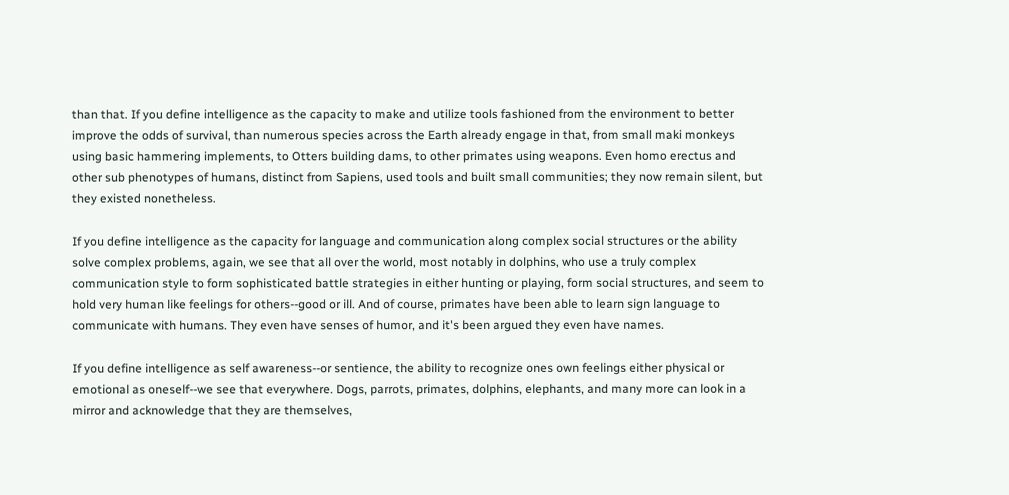than that. If you define intelligence as the capacity to make and utilize tools fashioned from the environment to better improve the odds of survival, than numerous species across the Earth already engage in that, from small maki monkeys using basic hammering implements, to Otters building dams, to other primates using weapons. Even homo erectus and other sub phenotypes of humans, distinct from Sapiens, used tools and built small communities; they now remain silent, but they existed nonetheless.

If you define intelligence as the capacity for language and communication along complex social structures or the ability solve complex problems, again, we see that all over the world, most notably in dolphins, who use a truly complex communication style to form sophisticated battle strategies in either hunting or playing, form social structures, and seem to hold very human like feelings for others--good or ill. And of course, primates have been able to learn sign language to communicate with humans. They even have senses of humor, and it's been argued they even have names.

If you define intelligence as self awareness--or sentience, the ability to recognize ones own feelings either physical or emotional as oneself--we see that everywhere. Dogs, parrots, primates, dolphins, elephants, and many more can look in a mirror and acknowledge that they are themselves,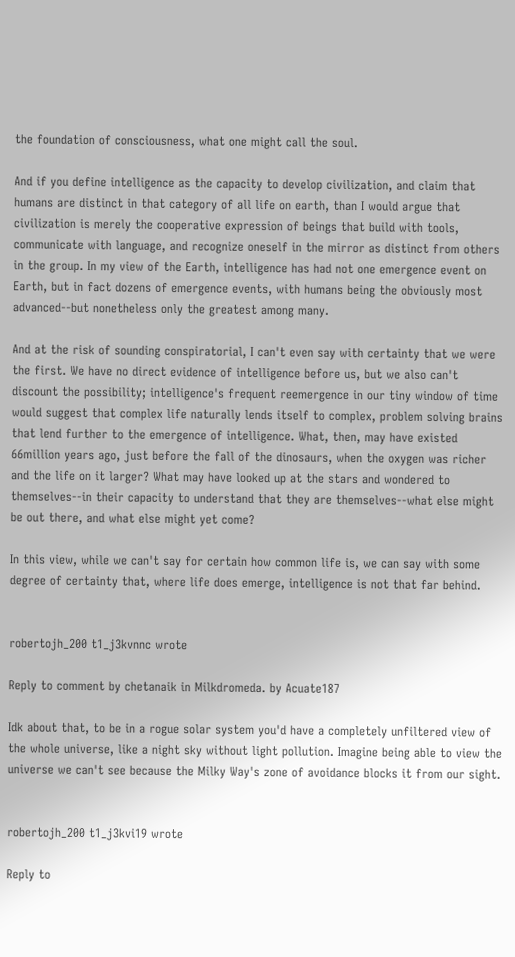the foundation of consciousness, what one might call the soul.

And if you define intelligence as the capacity to develop civilization, and claim that humans are distinct in that category of all life on earth, than I would argue that civilization is merely the cooperative expression of beings that build with tools, communicate with language, and recognize oneself in the mirror as distinct from others in the group. In my view of the Earth, intelligence has had not one emergence event on Earth, but in fact dozens of emergence events, with humans being the obviously most advanced--but nonetheless only the greatest among many.

And at the risk of sounding conspiratorial, I can't even say with certainty that we were the first. We have no direct evidence of intelligence before us, but we also can't discount the possibility; intelligence's frequent reemergence in our tiny window of time would suggest that complex life naturally lends itself to complex, problem solving brains that lend further to the emergence of intelligence. What, then, may have existed 66million years ago, just before the fall of the dinosaurs, when the oxygen was richer and the life on it larger? What may have looked up at the stars and wondered to themselves--in their capacity to understand that they are themselves--what else might be out there, and what else might yet come?

In this view, while we can't say for certain how common life is, we can say with some degree of certainty that, where life does emerge, intelligence is not that far behind.


robertojh_200 t1_j3kvnnc wrote

Reply to comment by chetanaik in Milkdromeda. by Acuate187

Idk about that, to be in a rogue solar system you'd have a completely unfiltered view of the whole universe, like a night sky without light pollution. Imagine being able to view the universe we can't see because the Milky Way's zone of avoidance blocks it from our sight.


robertojh_200 t1_j3kvi19 wrote

Reply to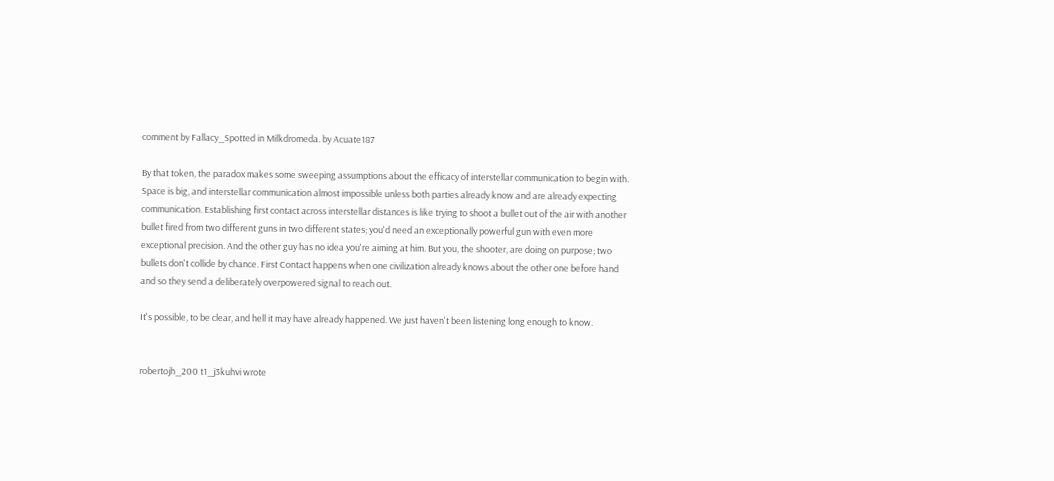comment by Fallacy_Spotted in Milkdromeda. by Acuate187

By that token, the paradox makes some sweeping assumptions about the efficacy of interstellar communication to begin with. Space is big, and interstellar communication almost impossible unless both parties already know and are already expecting communication. Establishing first contact across interstellar distances is like trying to shoot a bullet out of the air with another bullet fired from two different guns in two different states; you'd need an exceptionally powerful gun with even more exceptional precision. And the other guy has no idea you're aiming at him. But you, the shooter, are doing on purpose; two bullets don't collide by chance. First Contact happens when one civilization already knows about the other one before hand and so they send a deliberately overpowered signal to reach out.

It's possible, to be clear, and hell it may have already happened. We just haven't been listening long enough to know.


robertojh_200 t1_j3kuhvi wrote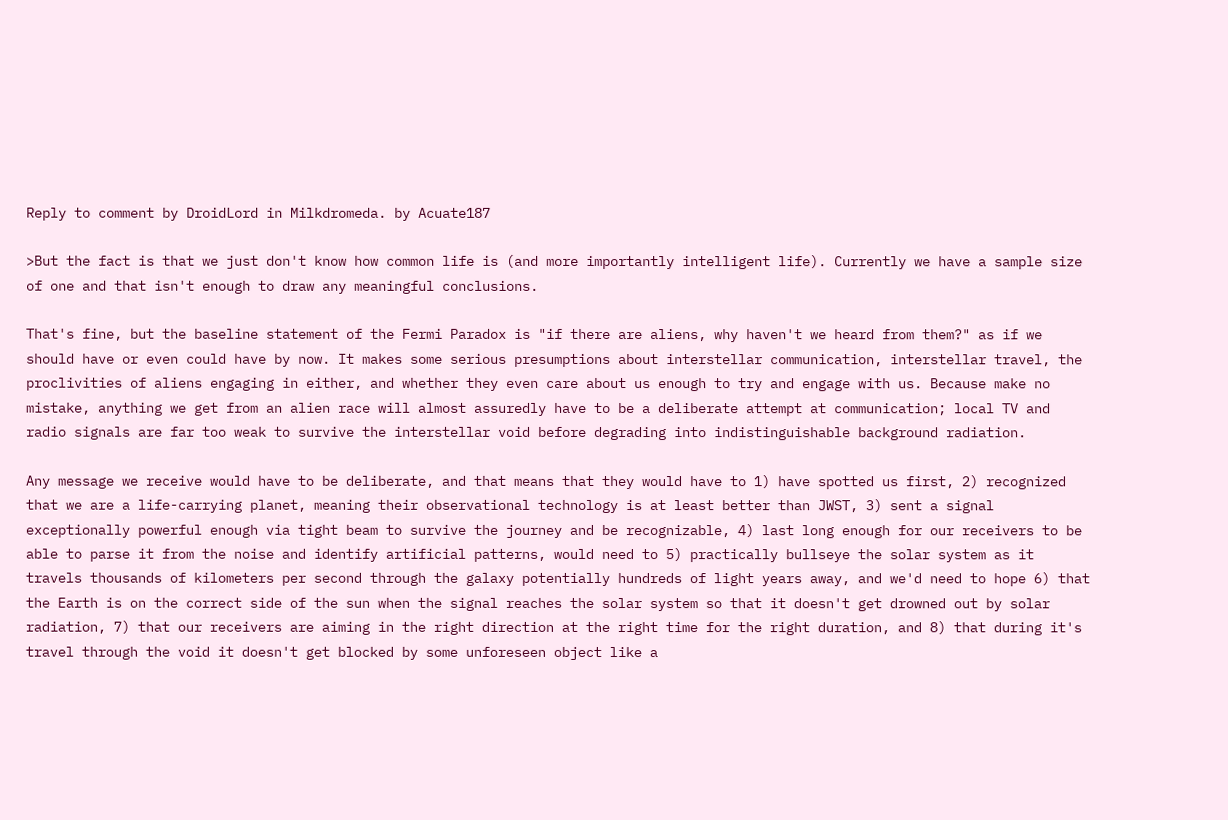Reply to comment by DroidLord in Milkdromeda. by Acuate187

>But the fact is that we just don't know how common life is (and more importantly intelligent life). Currently we have a sample size of one and that isn't enough to draw any meaningful conclusions.

That's fine, but the baseline statement of the Fermi Paradox is "if there are aliens, why haven't we heard from them?" as if we should have or even could have by now. It makes some serious presumptions about interstellar communication, interstellar travel, the proclivities of aliens engaging in either, and whether they even care about us enough to try and engage with us. Because make no mistake, anything we get from an alien race will almost assuredly have to be a deliberate attempt at communication; local TV and radio signals are far too weak to survive the interstellar void before degrading into indistinguishable background radiation.

Any message we receive would have to be deliberate, and that means that they would have to 1) have spotted us first, 2) recognized that we are a life-carrying planet, meaning their observational technology is at least better than JWST, 3) sent a signal exceptionally powerful enough via tight beam to survive the journey and be recognizable, 4) last long enough for our receivers to be able to parse it from the noise and identify artificial patterns, would need to 5) practically bullseye the solar system as it travels thousands of kilometers per second through the galaxy potentially hundreds of light years away, and we'd need to hope 6) that the Earth is on the correct side of the sun when the signal reaches the solar system so that it doesn't get drowned out by solar radiation, 7) that our receivers are aiming in the right direction at the right time for the right duration, and 8) that during it's travel through the void it doesn't get blocked by some unforeseen object like a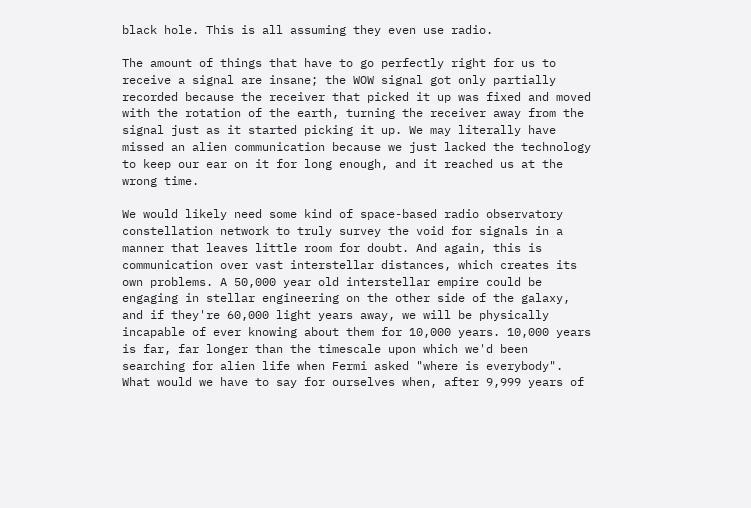black hole. This is all assuming they even use radio.

The amount of things that have to go perfectly right for us to receive a signal are insane; the WOW signal got only partially recorded because the receiver that picked it up was fixed and moved with the rotation of the earth, turning the receiver away from the signal just as it started picking it up. We may literally have missed an alien communication because we just lacked the technology to keep our ear on it for long enough, and it reached us at the wrong time.

We would likely need some kind of space-based radio observatory constellation network to truly survey the void for signals in a manner that leaves little room for doubt. And again, this is communication over vast interstellar distances, which creates its own problems. A 50,000 year old interstellar empire could be engaging in stellar engineering on the other side of the galaxy, and if they're 60,000 light years away, we will be physically incapable of ever knowing about them for 10,000 years. 10,000 years is far, far longer than the timescale upon which we'd been searching for alien life when Fermi asked "where is everybody". What would we have to say for ourselves when, after 9,999 years of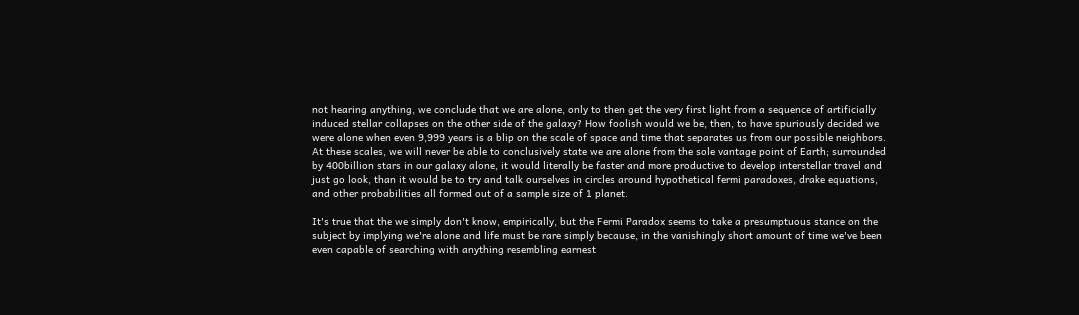not hearing anything, we conclude that we are alone, only to then get the very first light from a sequence of artificially induced stellar collapses on the other side of the galaxy? How foolish would we be, then, to have spuriously decided we were alone when even 9,999 years is a blip on the scale of space and time that separates us from our possible neighbors. At these scales, we will never be able to conclusively state we are alone from the sole vantage point of Earth; surrounded by 400billion stars in our galaxy alone, it would literally be faster and more productive to develop interstellar travel and just go look, than it would be to try and talk ourselves in circles around hypothetical fermi paradoxes, drake equations, and other probabilities all formed out of a sample size of 1 planet.

It's true that the we simply don't know, empirically, but the Fermi Paradox seems to take a presumptuous stance on the subject by implying we're alone and life must be rare simply because, in the vanishingly short amount of time we've been even capable of searching with anything resembling earnest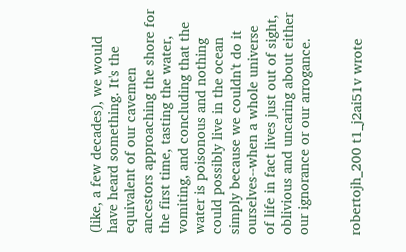(like, a few decades), we would have heard something. It's the equivalent of our cavemen ancestors approaching the shore for the first time, tasting the water, vomiting, and concluding that the water is poisonous and nothing could possibly live in the ocean simply because we couldn't do it ourselves--when a whole universe of life in fact lives just out of sight, oblivious and uncaring about either our ignorance or our arrogance.


robertojh_200 t1_j2ai51v wrote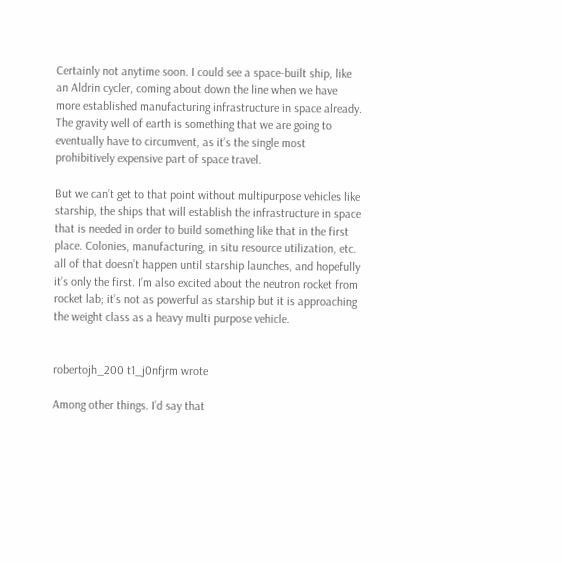Certainly not anytime soon. I could see a space-built ship, like an Aldrin cycler, coming about down the line when we have more established manufacturing infrastructure in space already. The gravity well of earth is something that we are going to eventually have to circumvent, as it’s the single most prohibitively expensive part of space travel.

But we can’t get to that point without multipurpose vehicles like starship, the ships that will establish the infrastructure in space that is needed in order to build something like that in the first place. Colonies, manufacturing, in situ resource utilization, etc. all of that doesn’t happen until starship launches, and hopefully it’s only the first. I’m also excited about the neutron rocket from rocket lab; it’s not as powerful as starship but it is approaching the weight class as a heavy multi purpose vehicle.


robertojh_200 t1_j0nfjrm wrote

Among other things. I’d say that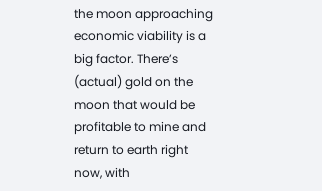the moon approaching economic viability is a big factor. There’s (actual) gold on the moon that would be profitable to mine and return to earth right now, with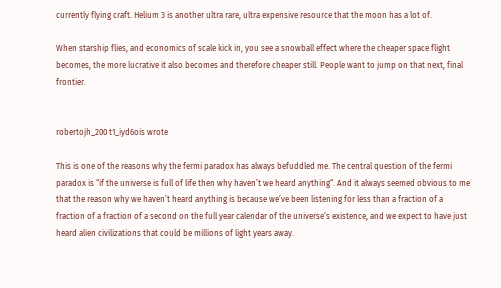currently flying craft. Helium 3 is another ultra rare, ultra expensive resource that the moon has a lot of.

When starship flies, and economics of scale kick in, you see a snowball effect where the cheaper space flight becomes, the more lucrative it also becomes and therefore cheaper still. People want to jump on that next, final frontier.


robertojh_200 t1_iyd6ois wrote

This is one of the reasons why the fermi paradox has always befuddled me. The central question of the fermi paradox is “if the universe is full of life then why haven’t we heard anything“. And it always seemed obvious to me that the reason why we haven’t heard anything is because we’ve been listening for less than a fraction of a fraction of a fraction of a second on the full year calendar of the universe‘s existence, and we expect to have just heard alien civilizations that could be millions of light years away.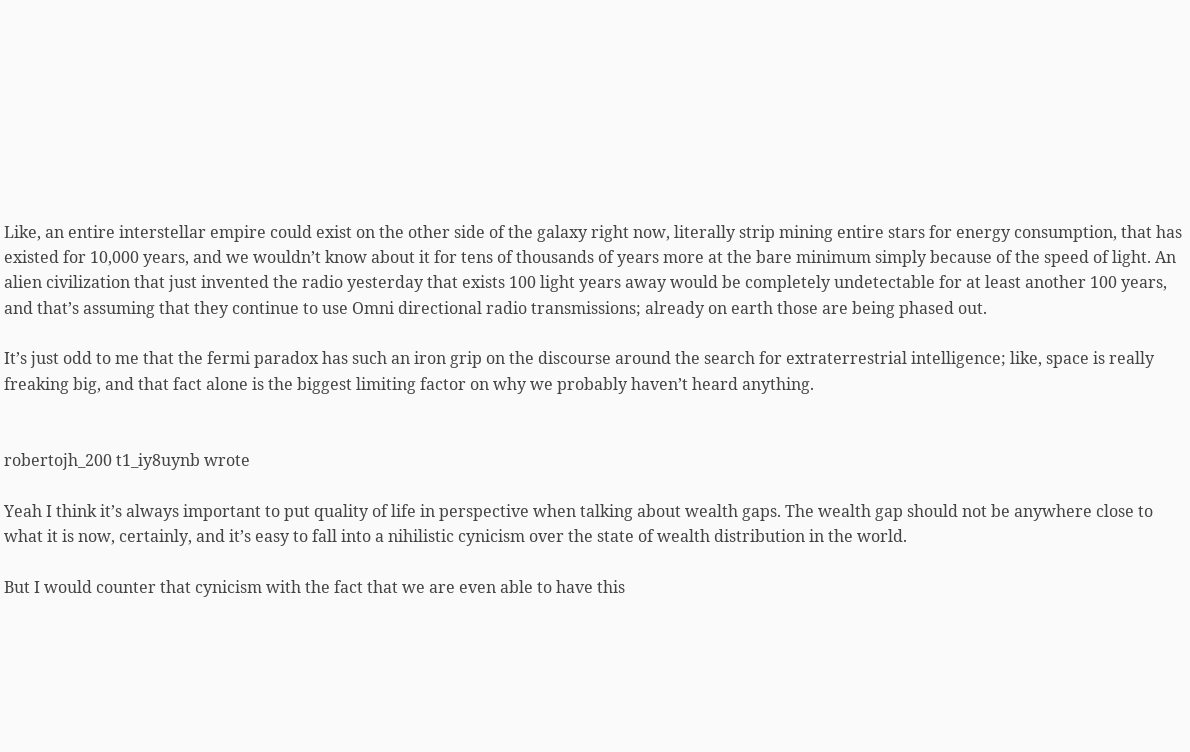Like, an entire interstellar empire could exist on the other side of the galaxy right now, literally strip mining entire stars for energy consumption, that has existed for 10,000 years, and we wouldn’t know about it for tens of thousands of years more at the bare minimum simply because of the speed of light. An alien civilization that just invented the radio yesterday that exists 100 light years away would be completely undetectable for at least another 100 years, and that’s assuming that they continue to use Omni directional radio transmissions; already on earth those are being phased out.

It’s just odd to me that the fermi paradox has such an iron grip on the discourse around the search for extraterrestrial intelligence; like, space is really freaking big, and that fact alone is the biggest limiting factor on why we probably haven’t heard anything.


robertojh_200 t1_iy8uynb wrote

Yeah I think it’s always important to put quality of life in perspective when talking about wealth gaps. The wealth gap should not be anywhere close to what it is now, certainly, and it’s easy to fall into a nihilistic cynicism over the state of wealth distribution in the world.

But I would counter that cynicism with the fact that we are even able to have this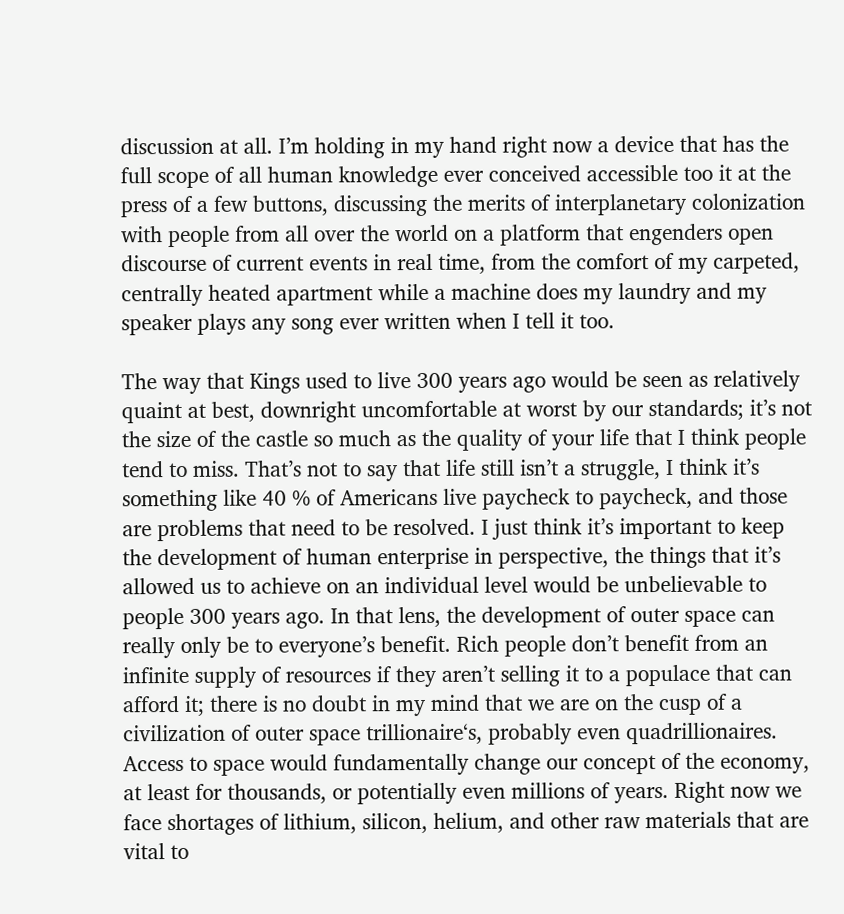discussion at all. I’m holding in my hand right now a device that has the full scope of all human knowledge ever conceived accessible too it at the press of a few buttons, discussing the merits of interplanetary colonization with people from all over the world on a platform that engenders open discourse of current events in real time, from the comfort of my carpeted, centrally heated apartment while a machine does my laundry and my speaker plays any song ever written when I tell it too.

The way that Kings used to live 300 years ago would be seen as relatively quaint at best, downright uncomfortable at worst by our standards; it’s not the size of the castle so much as the quality of your life that I think people tend to miss. That’s not to say that life still isn’t a struggle, I think it’s something like 40 % of Americans live paycheck to paycheck, and those are problems that need to be resolved. I just think it’s important to keep the development of human enterprise in perspective, the things that it’s allowed us to achieve on an individual level would be unbelievable to people 300 years ago. In that lens, the development of outer space can really only be to everyone’s benefit. Rich people don’t benefit from an infinite supply of resources if they aren’t selling it to a populace that can afford it; there is no doubt in my mind that we are on the cusp of a civilization of outer space trillionaire‘s, probably even quadrillionaires. Access to space would fundamentally change our concept of the economy, at least for thousands, or potentially even millions of years. Right now we face shortages of lithium, silicon, helium, and other raw materials that are vital to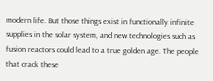modern life. But those things exist in functionally infinite supplies in the solar system, and new technologies such as fusion reactors could lead to a true golden age. The people that crack these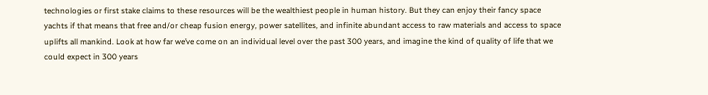technologies or first stake claims to these resources will be the wealthiest people in human history. But they can enjoy their fancy space yachts if that means that free and/or cheap fusion energy, power satellites, and infinite abundant access to raw materials and access to space uplifts all mankind. Look at how far we’ve come on an individual level over the past 300 years, and imagine the kind of quality of life that we could expect in 300 years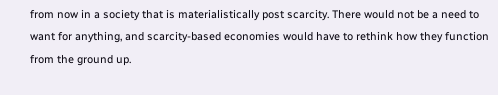from now in a society that is materialistically post scarcity. There would not be a need to want for anything, and scarcity-based economies would have to rethink how they function from the ground up.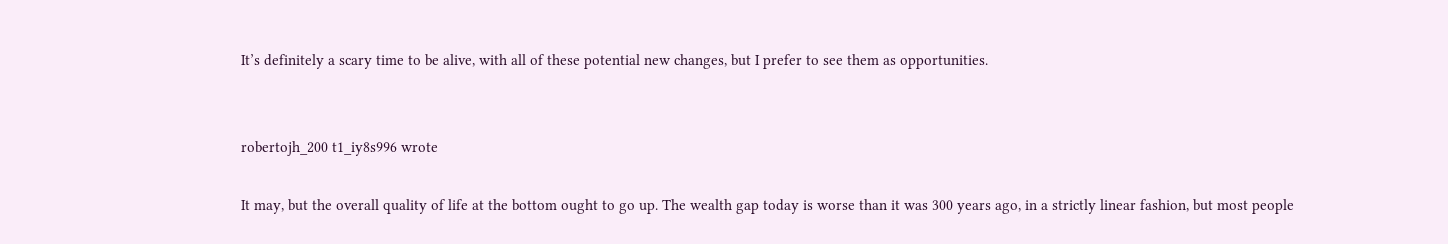It’s definitely a scary time to be alive, with all of these potential new changes, but I prefer to see them as opportunities.


robertojh_200 t1_iy8s996 wrote

It may, but the overall quality of life at the bottom ought to go up. The wealth gap today is worse than it was 300 years ago, in a strictly linear fashion, but most people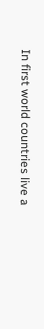In first world countries live a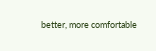better, more comfortable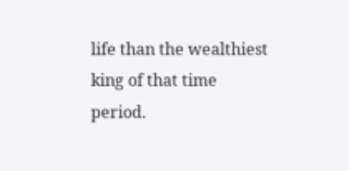life than the wealthiest king of that time period.